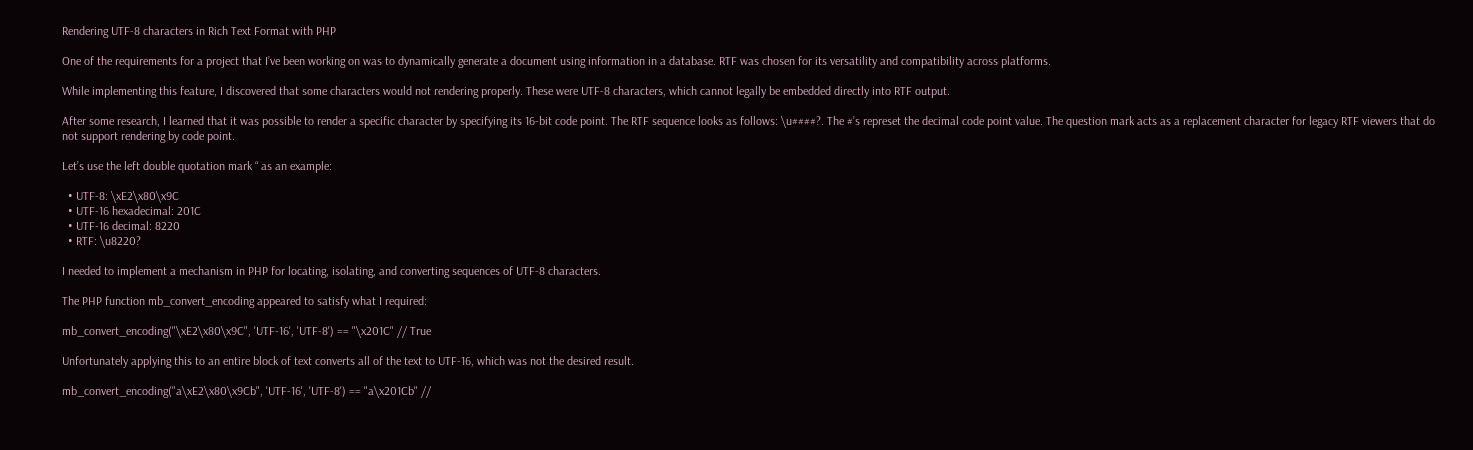Rendering UTF-8 characters in Rich Text Format with PHP

One of the requirements for a project that I’ve been working on was to dynamically generate a document using information in a database. RTF was chosen for its versatility and compatibility across platforms.

While implementing this feature, I discovered that some characters would not rendering properly. These were UTF-8 characters, which cannot legally be embedded directly into RTF output.

After some research, I learned that it was possible to render a specific character by specifying its 16-bit code point. The RTF sequence looks as follows: \u####?. The #’s represet the decimal code point value. The question mark acts as a replacement character for legacy RTF viewers that do not support rendering by code point.

Let’s use the left double quotation mark “ as an example:

  • UTF-8: \xE2\x80\x9C
  • UTF-16 hexadecimal: 201C
  • UTF-16 decimal: 8220
  • RTF: \u8220?

I needed to implement a mechanism in PHP for locating, isolating, and converting sequences of UTF-8 characters.

The PHP function mb_convert_encoding appeared to satisfy what I required:

mb_convert_encoding("\xE2\x80\x9C", 'UTF-16', 'UTF-8') == "\x201C" // True

Unfortunately applying this to an entire block of text converts all of the text to UTF-16, which was not the desired result.

mb_convert_encoding("a\xE2\x80\x9Cb", 'UTF-16', 'UTF-8') == "a\x201Cb" //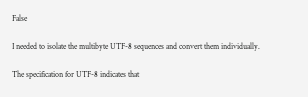False

I needed to isolate the multibyte UTF-8 sequences and convert them individually.

The specification for UTF-8 indicates that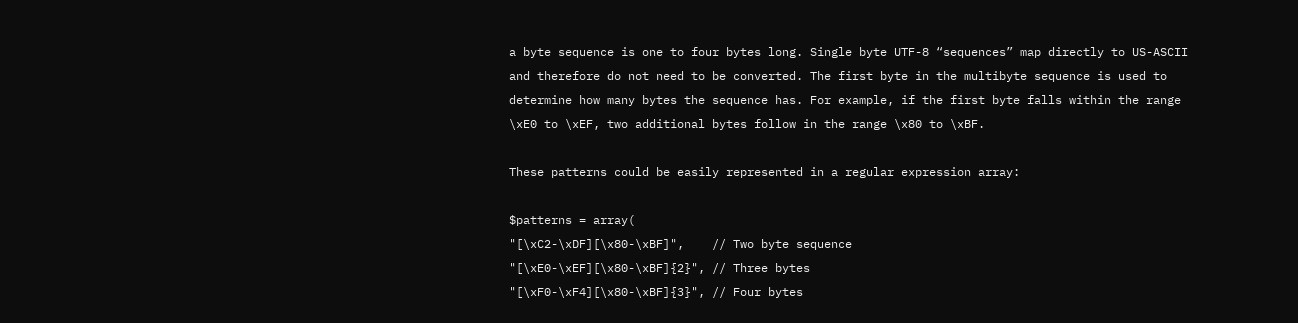a byte sequence is one to four bytes long. Single byte UTF-8 “sequences” map directly to US-ASCII and therefore do not need to be converted. The first byte in the multibyte sequence is used to determine how many bytes the sequence has. For example, if the first byte falls within the range \xE0 to \xEF, two additional bytes follow in the range \x80 to \xBF.

These patterns could be easily represented in a regular expression array:

$patterns = array(
"[\xC2-\xDF][\x80-\xBF]",    // Two byte sequence
"[\xE0-\xEF][\x80-\xBF]{2}", // Three bytes
"[\xF0-\xF4][\x80-\xBF]{3}", // Four bytes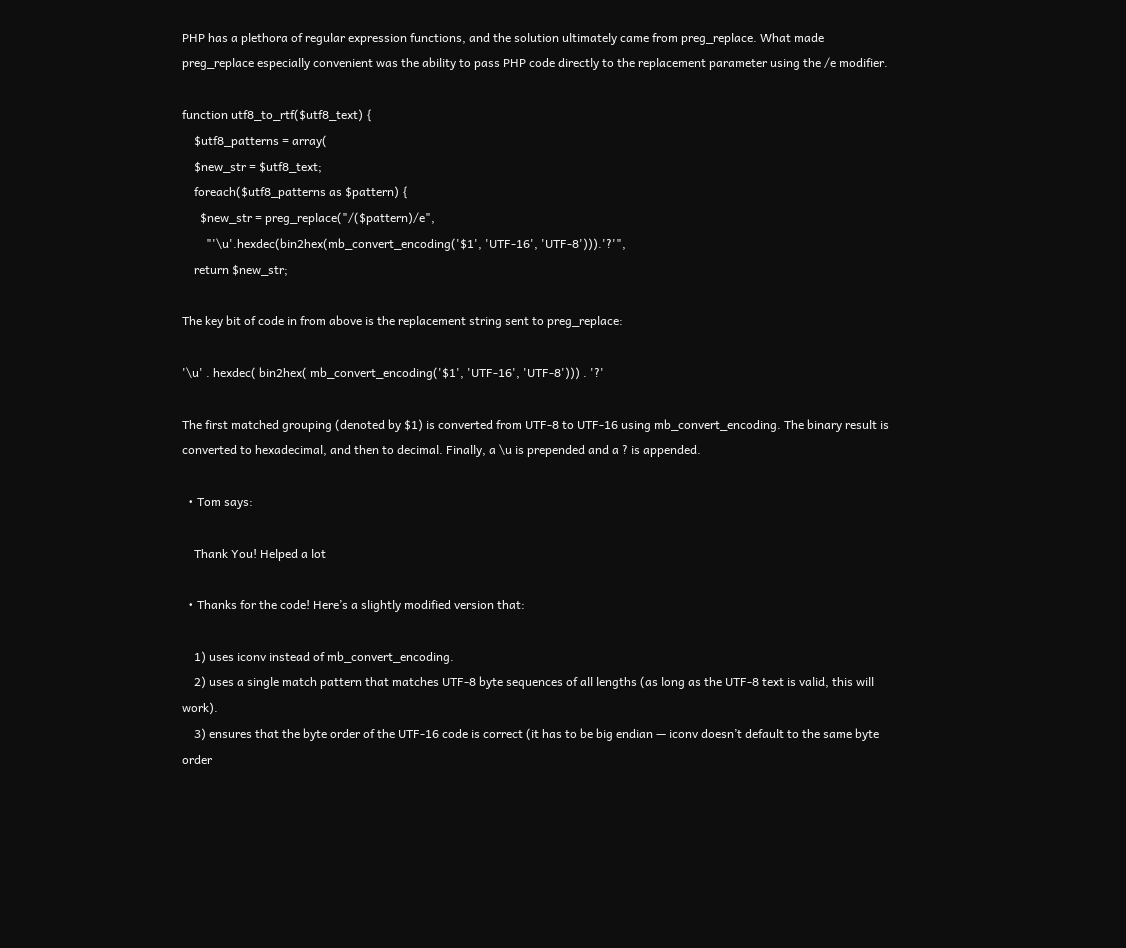PHP has a plethora of regular expression functions, and the solution ultimately came from preg_replace. What made preg_replace especially convenient was the ability to pass PHP code directly to the replacement parameter using the /e modifier.

function utf8_to_rtf($utf8_text) {
    $utf8_patterns = array(
    $new_str = $utf8_text;
    foreach($utf8_patterns as $pattern) {
      $new_str = preg_replace("/($pattern)/e",
        "'\u'.hexdec(bin2hex(mb_convert_encoding('$1', 'UTF-16', 'UTF-8'))).'?'",
    return $new_str;

The key bit of code in from above is the replacement string sent to preg_replace:

'\u' . hexdec( bin2hex( mb_convert_encoding('$1', 'UTF-16', 'UTF-8'))) . '?'

The first matched grouping (denoted by $1) is converted from UTF-8 to UTF-16 using mb_convert_encoding. The binary result is converted to hexadecimal, and then to decimal. Finally, a \u is prepended and a ? is appended.

  • Tom says:

    Thank You! Helped a lot

  • Thanks for the code! Here’s a slightly modified version that:

    1) uses iconv instead of mb_convert_encoding.
    2) uses a single match pattern that matches UTF-8 byte sequences of all lengths (as long as the UTF-8 text is valid, this will work).
    3) ensures that the byte order of the UTF-16 code is correct (it has to be big endian — iconv doesn’t default to the same byte order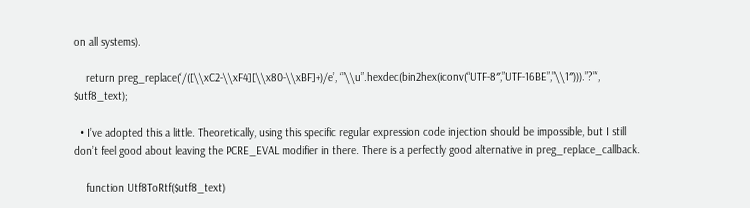on all systems).

    return preg_replace(‘/([\\xC2-\\xF4][\\x80-\\xBF]+)/e’, ‘”\\u”.hexdec(bin2hex(iconv(“UTF-8″,”UTF-16BE”,”\\1″))).”?”‘, $utf8_text);

  • I’ve adopted this a little. Theoretically, using this specific regular expression code injection should be impossible, but I still don’t feel good about leaving the PCRE_EVAL modifier in there. There is a perfectly good alternative in preg_replace_callback.

    function Utf8ToRtf($utf8_text)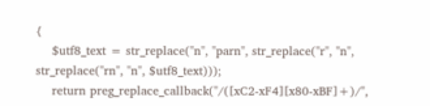{
    $utf8_text = str_replace("n", "parn", str_replace("r", "n", str_replace("rn", "n", $utf8_text)));
    return preg_replace_callback("/([xC2-xF4][x80-xBF]+)/",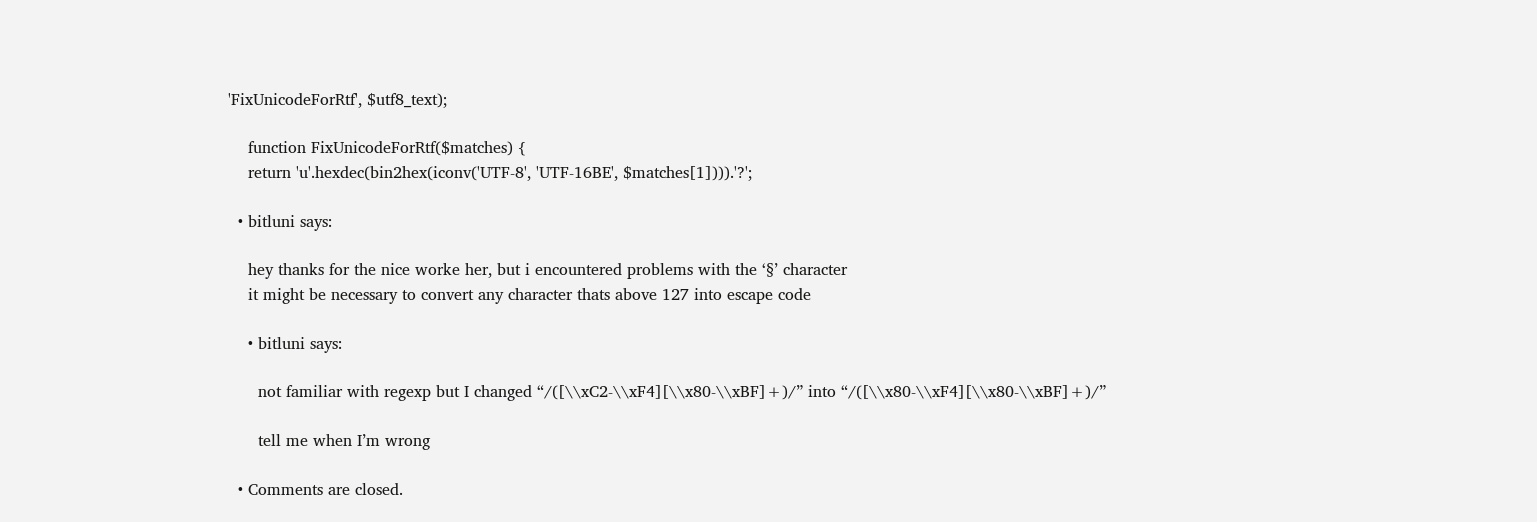'FixUnicodeForRtf', $utf8_text);

    function FixUnicodeForRtf($matches) {
    return 'u'.hexdec(bin2hex(iconv('UTF-8', 'UTF-16BE', $matches[1]))).'?';

  • bitluni says:

    hey thanks for the nice worke her, but i encountered problems with the ‘§’ character
    it might be necessary to convert any character thats above 127 into escape code

    • bitluni says:

      not familiar with regexp but I changed “/([\\xC2-\\xF4][\\x80-\\xBF]+)/” into “/([\\x80-\\xF4][\\x80-\\xBF]+)/”

      tell me when I’m wrong

  • Comments are closed.